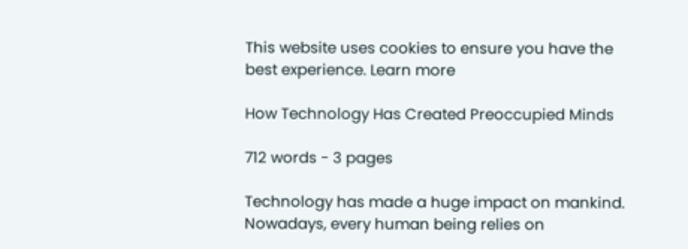This website uses cookies to ensure you have the best experience. Learn more

How Technology Has Created Preoccupied Minds

712 words - 3 pages

Technology has made a huge impact on mankind. Nowadays, every human being relies on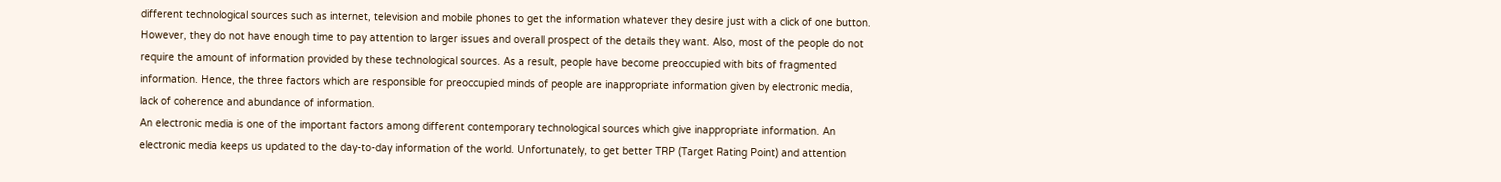different technological sources such as internet, television and mobile phones to get the information whatever they desire just with a click of one button. However, they do not have enough time to pay attention to larger issues and overall prospect of the details they want. Also, most of the people do not require the amount of information provided by these technological sources. As a result, people have become preoccupied with bits of fragmented information. Hence, the three factors which are responsible for preoccupied minds of people are inappropriate information given by electronic media, lack of coherence and abundance of information.
An electronic media is one of the important factors among different contemporary technological sources which give inappropriate information. An electronic media keeps us updated to the day-to-day information of the world. Unfortunately, to get better TRP (Target Rating Point) and attention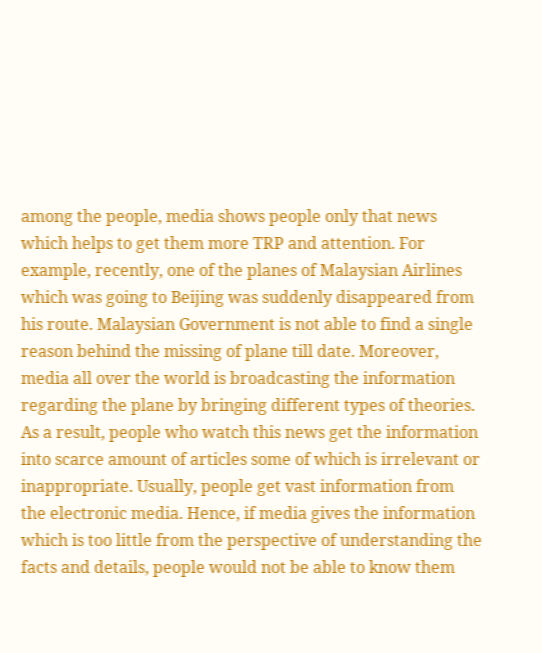among the people, media shows people only that news which helps to get them more TRP and attention. For example, recently, one of the planes of Malaysian Airlines which was going to Beijing was suddenly disappeared from his route. Malaysian Government is not able to find a single reason behind the missing of plane till date. Moreover, media all over the world is broadcasting the information regarding the plane by bringing different types of theories. As a result, people who watch this news get the information into scarce amount of articles some of which is irrelevant or inappropriate. Usually, people get vast information from the electronic media. Hence, if media gives the information which is too little from the perspective of understanding the facts and details, people would not be able to know them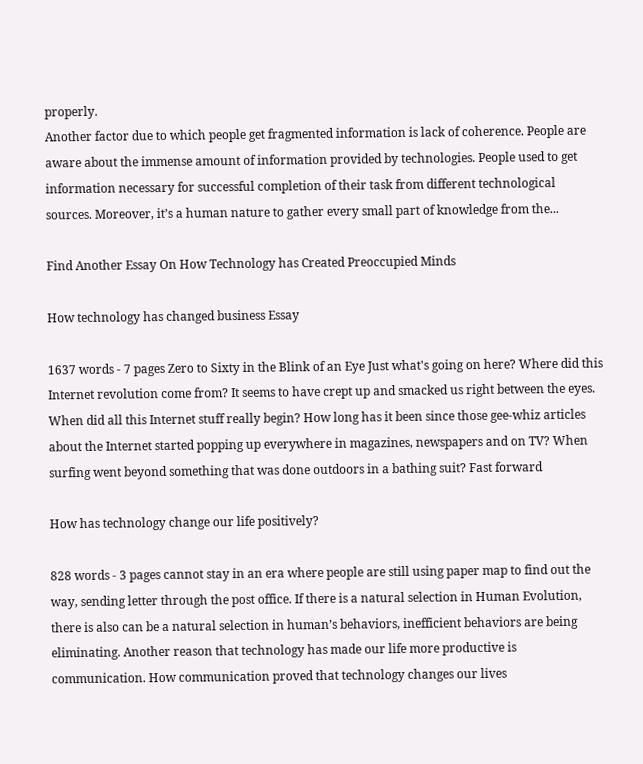properly.
Another factor due to which people get fragmented information is lack of coherence. People are aware about the immense amount of information provided by technologies. People used to get information necessary for successful completion of their task from different technological sources. Moreover, it’s a human nature to gather every small part of knowledge from the...

Find Another Essay On How Technology has Created Preoccupied Minds

How technology has changed business Essay

1637 words - 7 pages Zero to Sixty in the Blink of an Eye Just what's going on here? Where did this Internet revolution come from? It seems to have crept up and smacked us right between the eyes. When did all this Internet stuff really begin? How long has it been since those gee-whiz articles about the Internet started popping up everywhere in magazines, newspapers and on TV? When surfing went beyond something that was done outdoors in a bathing suit? Fast forward

How has technology change our life positively?

828 words - 3 pages cannot stay in an era where people are still using paper map to find out the way, sending letter through the post office. If there is a natural selection in Human Evolution, there is also can be a natural selection in human’s behaviors, inefficient behaviors are being eliminating. Another reason that technology has made our life more productive is communication. How communication proved that technology changes our lives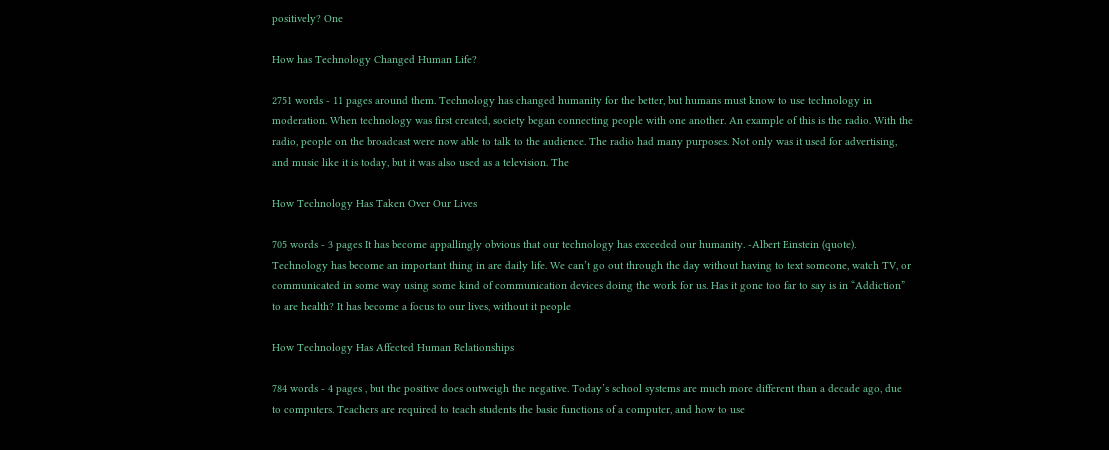positively? One

How has Technology Changed Human Life?

2751 words - 11 pages around them. Technology has changed humanity for the better, but humans must know to use technology in moderation. When technology was first created, society began connecting people with one another. An example of this is the radio. With the radio, people on the broadcast were now able to talk to the audience. The radio had many purposes. Not only was it used for advertising, and music like it is today, but it was also used as a television. The

How Technology Has Taken Over Our Lives

705 words - 3 pages It has become appallingly obvious that our technology has exceeded our humanity. -Albert Einstein (quote). Technology has become an important thing in are daily life. We can’t go out through the day without having to text someone, watch TV, or communicated in some way using some kind of communication devices doing the work for us. Has it gone too far to say is in “Addiction” to are health? It has become a focus to our lives, without it people

How Technology Has Affected Human Relationships

784 words - 4 pages , but the positive does outweigh the negative. Today’s school systems are much more different than a decade ago, due to computers. Teachers are required to teach students the basic functions of a computer, and how to use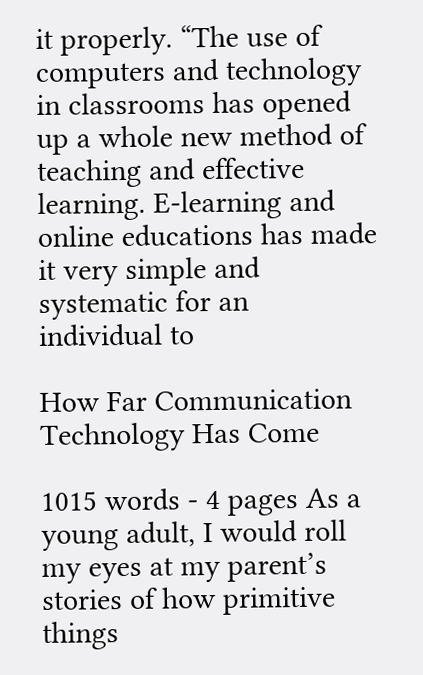it properly. “The use of computers and technology in classrooms has opened up a whole new method of teaching and effective learning. E-learning and online educations has made it very simple and systematic for an individual to

How Far Communication Technology Has Come

1015 words - 4 pages As a young adult, I would roll my eyes at my parent’s stories of how primitive things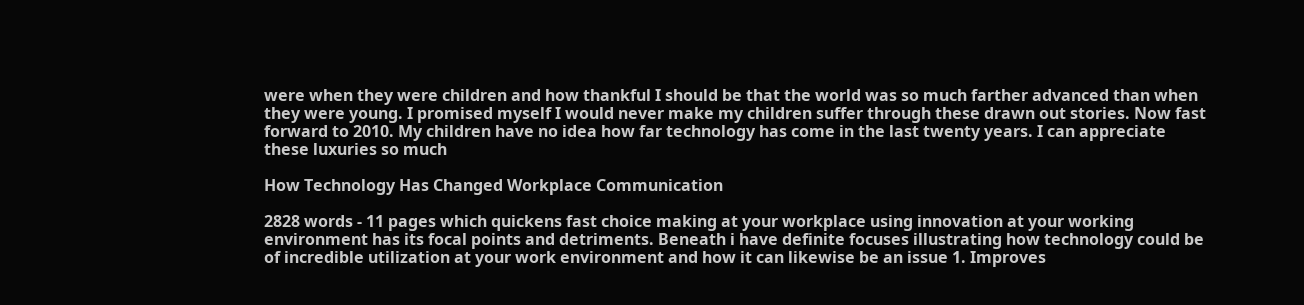were when they were children and how thankful I should be that the world was so much farther advanced than when they were young. I promised myself I would never make my children suffer through these drawn out stories. Now fast forward to 2010. My children have no idea how far technology has come in the last twenty years. I can appreciate these luxuries so much

How Technology Has Changed Workplace Communication

2828 words - 11 pages which quickens fast choice making at your workplace using innovation at your working environment has its focal points and detriments. Beneath i have definite focuses illustrating how technology could be of incredible utilization at your work environment and how it can likewise be an issue 1. Improves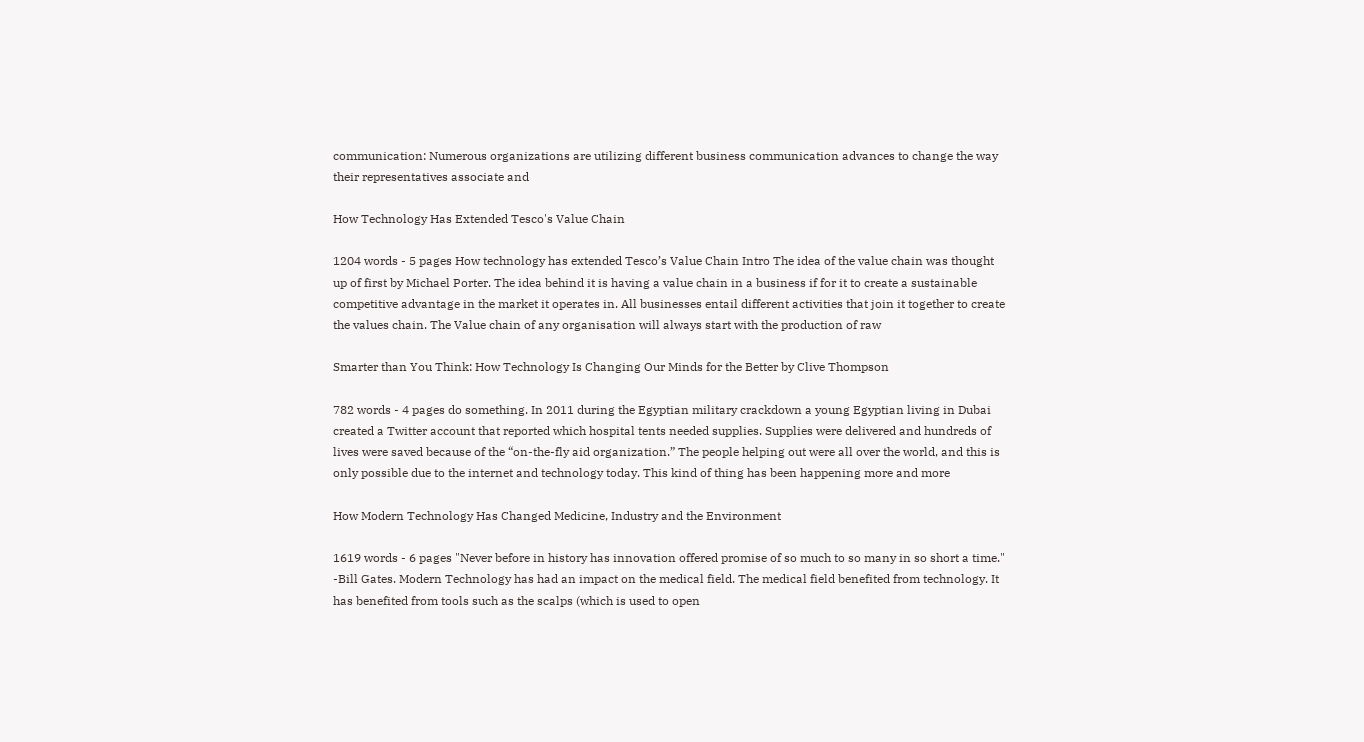communication: Numerous organizations are utilizing different business communication advances to change the way their representatives associate and

How Technology Has Extended Tesco's Value Chain

1204 words - 5 pages How technology has extended Tesco’s Value Chain Intro The idea of the value chain was thought up of first by Michael Porter. The idea behind it is having a value chain in a business if for it to create a sustainable competitive advantage in the market it operates in. All businesses entail different activities that join it together to create the values chain. The Value chain of any organisation will always start with the production of raw

Smarter than You Think: How Technology Is Changing Our Minds for the Better by Clive Thompson

782 words - 4 pages do something. In 2011 during the Egyptian military crackdown a young Egyptian living in Dubai created a Twitter account that reported which hospital tents needed supplies. Supplies were delivered and hundreds of lives were saved because of the “on-the-fly aid organization.” The people helping out were all over the world, and this is only possible due to the internet and technology today. This kind of thing has been happening more and more

How Modern Technology Has Changed Medicine, Industry and the Environment

1619 words - 6 pages "Never before in history has innovation offered promise of so much to so many in so short a time." -Bill Gates. Modern Technology has had an impact on the medical field. The medical field benefited from technology. It has benefited from tools such as the scalps (which is used to open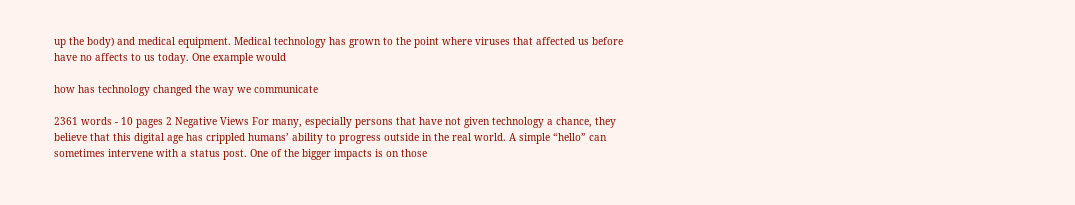up the body) and medical equipment. Medical technology has grown to the point where viruses that affected us before have no affects to us today. One example would

how has technology changed the way we communicate

2361 words - 10 pages 2 Negative Views For many, especially persons that have not given technology a chance, they believe that this digital age has crippled humans’ ability to progress outside in the real world. A simple “hello” can sometimes intervene with a status post. One of the bigger impacts is on those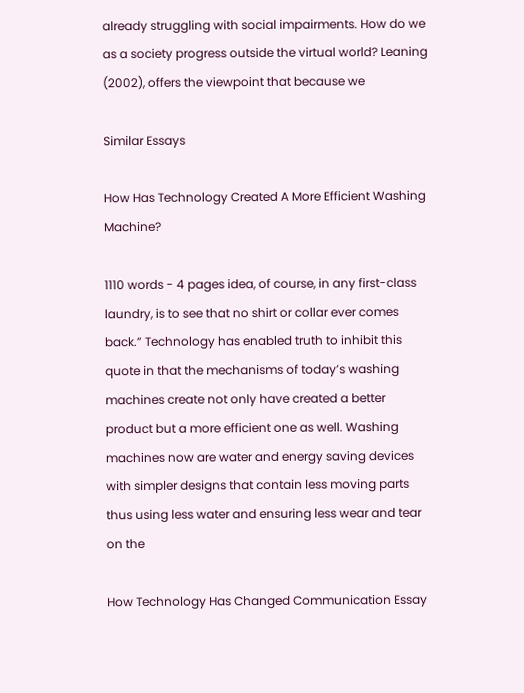already struggling with social impairments. How do we as a society progress outside the virtual world? Leaning (2002), offers the viewpoint that because we

Similar Essays

How Has Technology Created A More Efficient Washing Machine?

1110 words - 4 pages idea, of course, in any first-class laundry, is to see that no shirt or collar ever comes back.” Technology has enabled truth to inhibit this quote in that the mechanisms of today’s washing machines create not only have created a better product but a more efficient one as well. Washing machines now are water and energy saving devices with simpler designs that contain less moving parts thus using less water and ensuring less wear and tear on the

How Technology Has Changed Communication Essay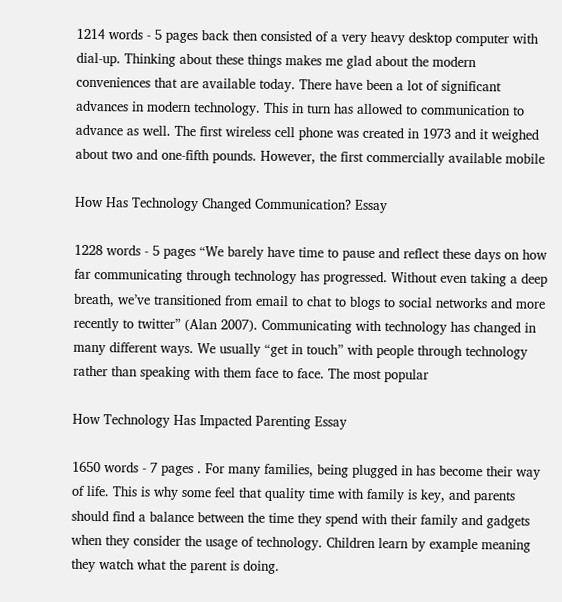1214 words - 5 pages back then consisted of a very heavy desktop computer with dial-up. Thinking about these things makes me glad about the modern conveniences that are available today. There have been a lot of significant advances in modern technology. This in turn has allowed to communication to advance as well. The first wireless cell phone was created in 1973 and it weighed about two and one-fifth pounds. However, the first commercially available mobile

How Has Technology Changed Communication? Essay

1228 words - 5 pages “We barely have time to pause and reflect these days on how far communicating through technology has progressed. Without even taking a deep breath, we’ve transitioned from email to chat to blogs to social networks and more recently to twitter” (Alan 2007). Communicating with technology has changed in many different ways. We usually “get in touch” with people through technology rather than speaking with them face to face. The most popular

How Technology Has Impacted Parenting Essay

1650 words - 7 pages . For many families, being plugged in has become their way of life. This is why some feel that quality time with family is key, and parents should find a balance between the time they spend with their family and gadgets when they consider the usage of technology. Children learn by example meaning they watch what the parent is doing.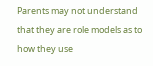Parents may not understand that they are role models as to how they use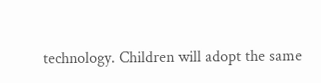technology. Children will adopt the same